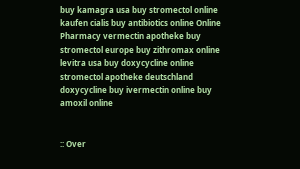buy kamagra usa buy stromectol online kaufen cialis buy antibiotics online Online Pharmacy vermectin apotheke buy stromectol europe buy zithromax online levitra usa buy doxycycline online stromectol apotheke deutschland doxycycline buy ivermectin online buy amoxil online


:: Over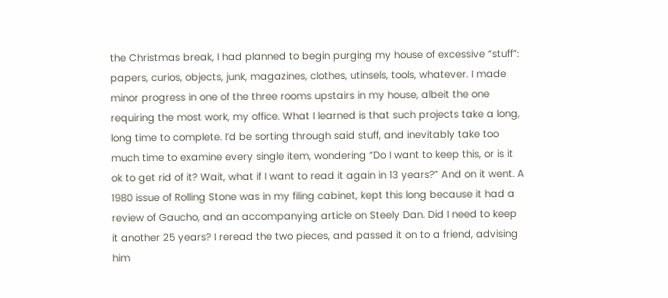the Christmas break, I had planned to begin purging my house of excessive “stuff”: papers, curios, objects, junk, magazines, clothes, utinsels, tools, whatever. I made minor progress in one of the three rooms upstairs in my house, albeit the one requiring the most work, my office. What I learned is that such projects take a long, long time to complete. I’d be sorting through said stuff, and inevitably take too much time to examine every single item, wondering “Do I want to keep this, or is it ok to get rid of it? Wait, what if I want to read it again in 13 years?” And on it went. A 1980 issue of Rolling Stone was in my filing cabinet, kept this long because it had a review of Gaucho, and an accompanying article on Steely Dan. Did I need to keep it another 25 years? I reread the two pieces, and passed it on to a friend, advising him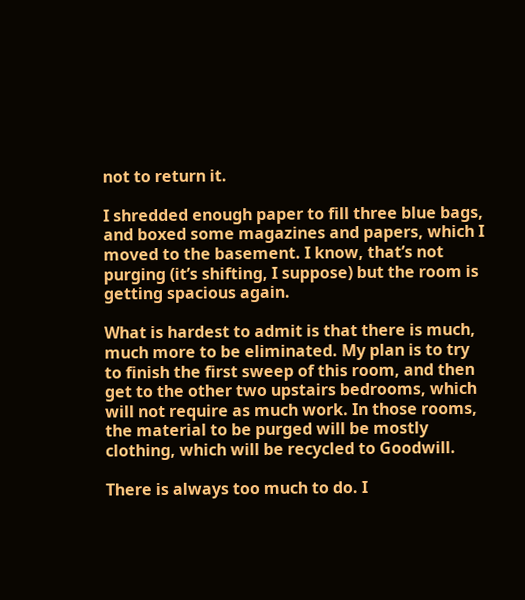not to return it.

I shredded enough paper to fill three blue bags, and boxed some magazines and papers, which I moved to the basement. I know, that’s not purging (it’s shifting, I suppose) but the room is getting spacious again.

What is hardest to admit is that there is much, much more to be eliminated. My plan is to try to finish the first sweep of this room, and then get to the other two upstairs bedrooms, which will not require as much work. In those rooms, the material to be purged will be mostly clothing, which will be recycled to Goodwill.

There is always too much to do. I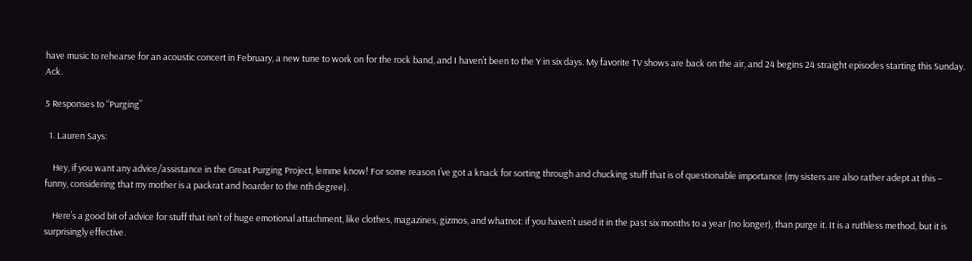have music to rehearse for an acoustic concert in February, a new tune to work on for the rock band, and I haven’t been to the Y in six days. My favorite TV shows are back on the air, and 24 begins 24 straight episodes starting this Sunday. Ack.

5 Responses to “Purging”

  1. Lauren Says:

    Hey, if you want any advice/assistance in the Great Purging Project, lemme know! For some reason I’ve got a knack for sorting through and chucking stuff that is of questionable importance (my sisters are also rather adept at this – funny, considering that my mother is a packrat and hoarder to the nth degree).

    Here’s a good bit of advice for stuff that isn’t of huge emotional attachment, like clothes, magazines, gizmos, and whatnot: if you haven’t used it in the past six months to a year (no longer), than purge it. It is a ruthless method, but it is surprisingly effective.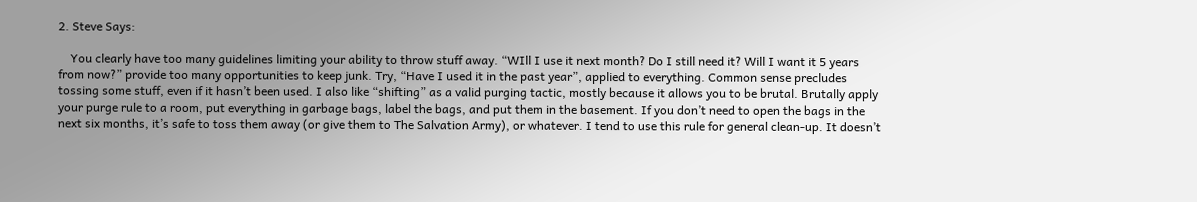2. Steve Says:

    You clearly have too many guidelines limiting your ability to throw stuff away. “WIll I use it next month? Do I still need it? Will I want it 5 years from now?” provide too many opportunities to keep junk. Try, “Have I used it in the past year”, applied to everything. Common sense precludes tossing some stuff, even if it hasn’t been used. I also like “shifting” as a valid purging tactic, mostly because it allows you to be brutal. Brutally apply your purge rule to a room, put everything in garbage bags, label the bags, and put them in the basement. If you don’t need to open the bags in the next six months, it’s safe to toss them away (or give them to The Salvation Army), or whatever. I tend to use this rule for general clean-up. It doesn’t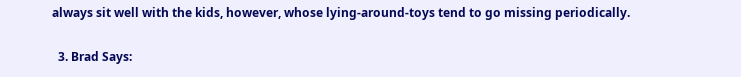always sit well with the kids, however, whose lying-around-toys tend to go missing periodically.

  3. Brad Says: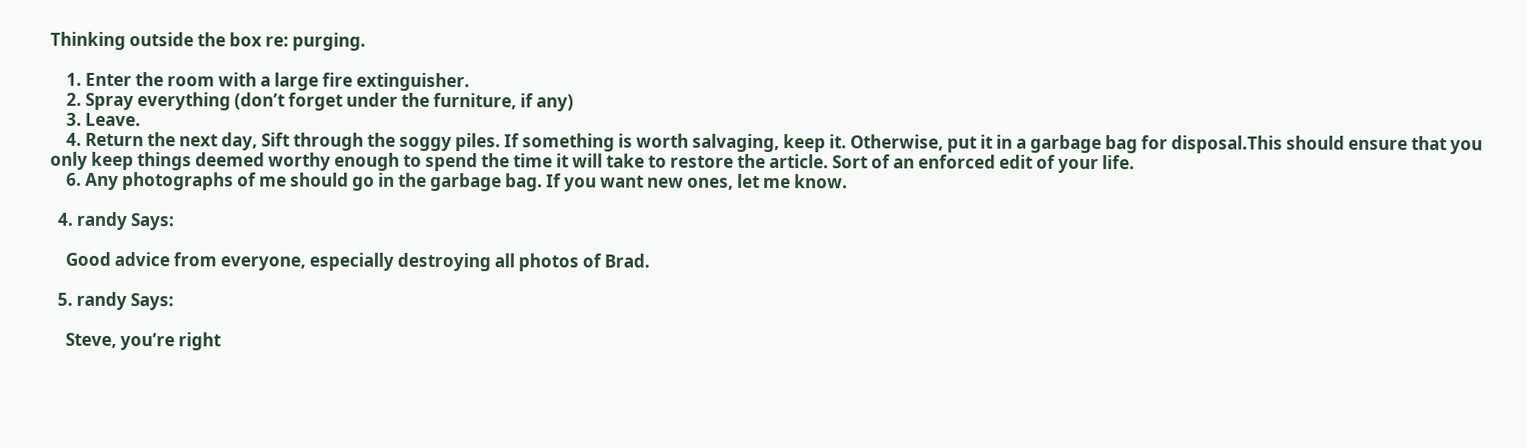Thinking outside the box re: purging.

    1. Enter the room with a large fire extinguisher.
    2. Spray everything (don’t forget under the furniture, if any)
    3. Leave.
    4. Return the next day, Sift through the soggy piles. If something is worth salvaging, keep it. Otherwise, put it in a garbage bag for disposal.This should ensure that you only keep things deemed worthy enough to spend the time it will take to restore the article. Sort of an enforced edit of your life.
    6. Any photographs of me should go in the garbage bag. If you want new ones, let me know.

  4. randy Says:

    Good advice from everyone, especially destroying all photos of Brad.

  5. randy Says:

    Steve, you’re right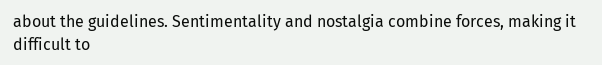about the guidelines. Sentimentality and nostalgia combine forces, making it difficult to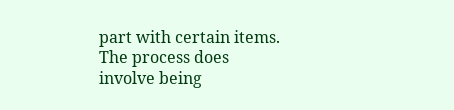part with certain items. The process does involve being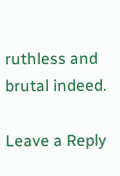ruthless and brutal indeed.

Leave a Reply